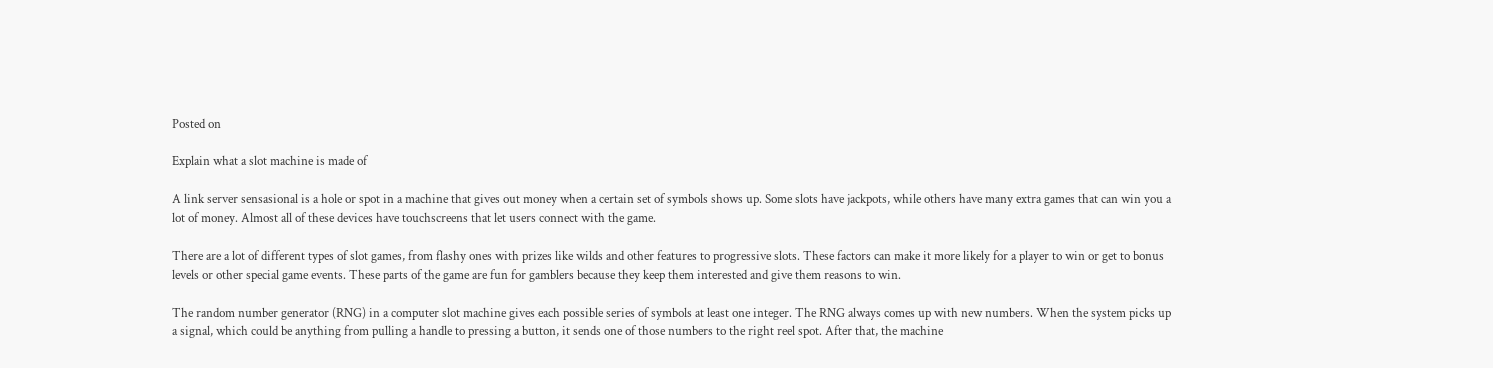Posted on

Explain what a slot machine is made of

A link server sensasional is a hole or spot in a machine that gives out money when a certain set of symbols shows up. Some slots have jackpots, while others have many extra games that can win you a lot of money. Almost all of these devices have touchscreens that let users connect with the game.

There are a lot of different types of slot games, from flashy ones with prizes like wilds and other features to progressive slots. These factors can make it more likely for a player to win or get to bonus levels or other special game events. These parts of the game are fun for gamblers because they keep them interested and give them reasons to win.

The random number generator (RNG) in a computer slot machine gives each possible series of symbols at least one integer. The RNG always comes up with new numbers. When the system picks up a signal, which could be anything from pulling a handle to pressing a button, it sends one of those numbers to the right reel spot. After that, the machine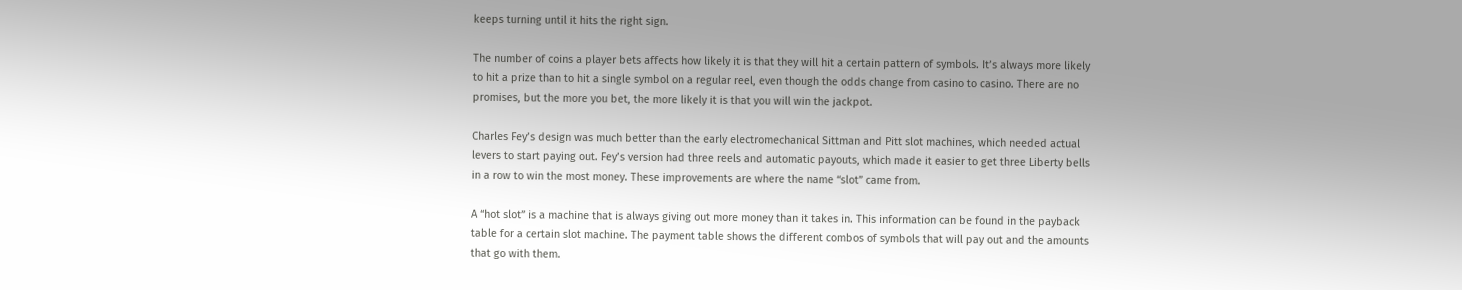keeps turning until it hits the right sign.

The number of coins a player bets affects how likely it is that they will hit a certain pattern of symbols. It’s always more likely to hit a prize than to hit a single symbol on a regular reel, even though the odds change from casino to casino. There are no promises, but the more you bet, the more likely it is that you will win the jackpot.

Charles Fey’s design was much better than the early electromechanical Sittman and Pitt slot machines, which needed actual levers to start paying out. Fey’s version had three reels and automatic payouts, which made it easier to get three Liberty bells in a row to win the most money. These improvements are where the name “slot” came from.

A “hot slot” is a machine that is always giving out more money than it takes in. This information can be found in the payback table for a certain slot machine. The payment table shows the different combos of symbols that will pay out and the amounts that go with them.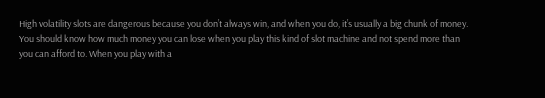High volatility slots are dangerous because you don’t always win, and when you do, it’s usually a big chunk of money. You should know how much money you can lose when you play this kind of slot machine and not spend more than you can afford to. When you play with a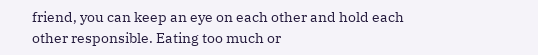friend, you can keep an eye on each other and hold each other responsible. Eating too much or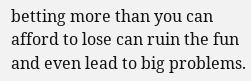betting more than you can afford to lose can ruin the fun and even lead to big problems.